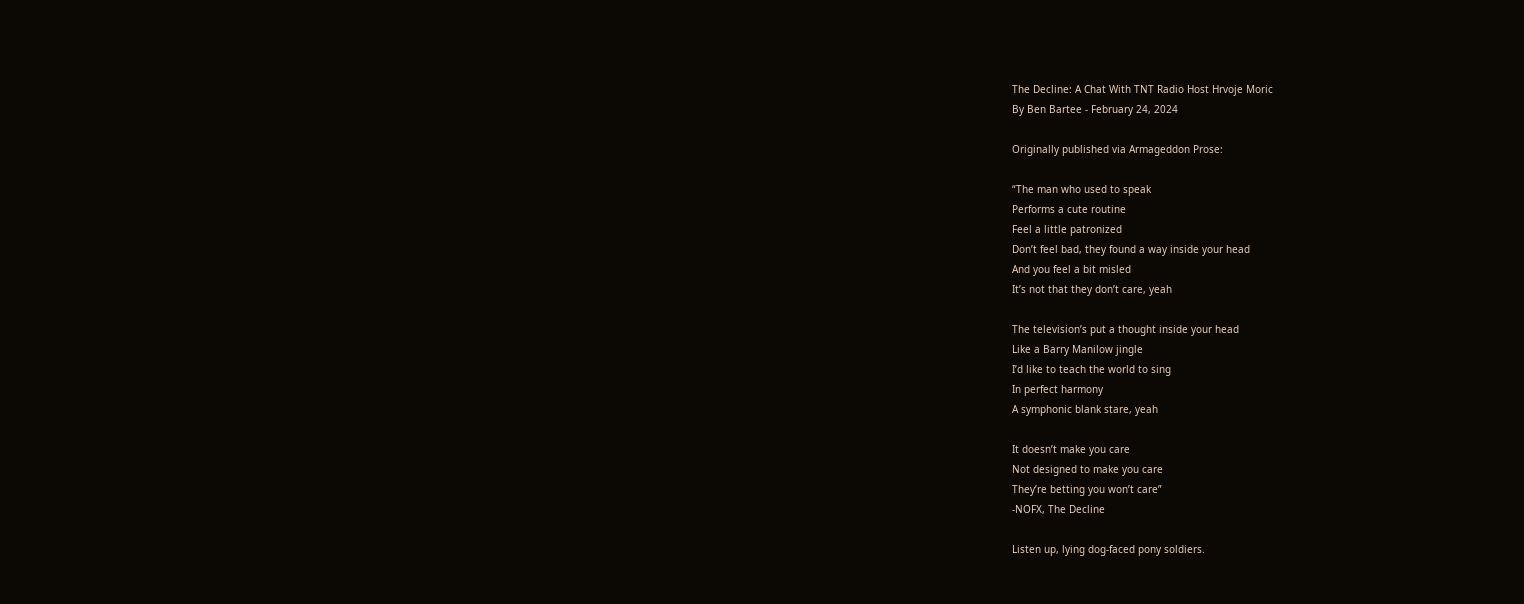The Decline: A Chat With TNT Radio Host Hrvoje Moric
By Ben Bartee - February 24, 2024

Originally published via Armageddon Prose:

“The man who used to speak
Performs a cute routine
Feel a little patronized
Don’t feel bad, they found a way inside your head
And you feel a bit misled
It’s not that they don’t care, yeah

The television’s put a thought inside your head
Like a Barry Manilow jingle
I’d like to teach the world to sing
In perfect harmony
A symphonic blank stare, yeah

It doesn’t make you care
Not designed to make you care
They’re betting you won’t care”
-NOFX, The Decline

Listen up, lying dog-faced pony soldiers.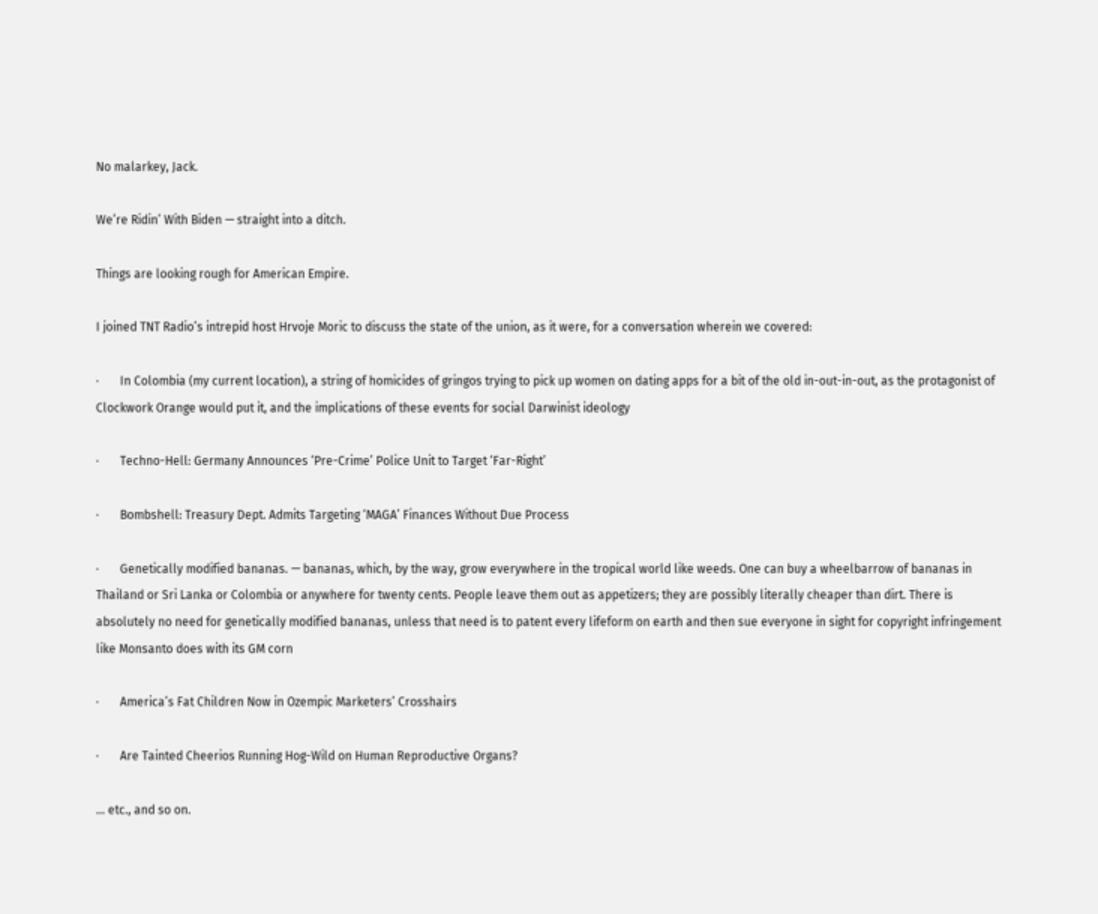No malarkey, Jack.

We’re Ridin’ With Biden — straight into a ditch.

Things are looking rough for American Empire.

I joined TNT Radio’s intrepid host Hrvoje Moric to discuss the state of the union, as it were, for a conversation wherein we covered:

·       In Colombia (my current location), a string of homicides of gringos trying to pick up women on dating apps for a bit of the old in-out-in-out, as the protagonist of Clockwork Orange would put it, and the implications of these events for social Darwinist ideology

·       Techno-Hell: Germany Announces ‘Pre-Crime’ Police Unit to Target ‘Far-Right’

·       Bombshell: Treasury Dept. Admits Targeting ‘MAGA’ Finances Without Due Process

·       Genetically modified bananas. — bananas, which, by the way, grow everywhere in the tropical world like weeds. One can buy a wheelbarrow of bananas in Thailand or Sri Lanka or Colombia or anywhere for twenty cents. People leave them out as appetizers; they are possibly literally cheaper than dirt. There is absolutely no need for genetically modified bananas, unless that need is to patent every lifeform on earth and then sue everyone in sight for copyright infringement like Monsanto does with its GM corn

·       America’s Fat Children Now in Ozempic Marketers’ Crosshairs

·       Are Tainted Cheerios Running Hog-Wild on Human Reproductive Organs?

… etc., and so on.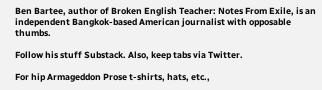Ben Bartee, author of Broken English Teacher: Notes From Exile, is an independent Bangkok-based American journalist with opposable thumbs.

Follow his stuff Substack. Also, keep tabs via Twitter.

For hip Armageddon Prose t-shirts, hats, etc.,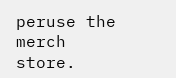peruse the merch store.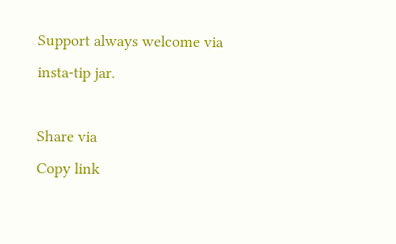Support always welcome via insta-tip jar.

Share via
Copy link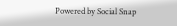Powered by Social Snap